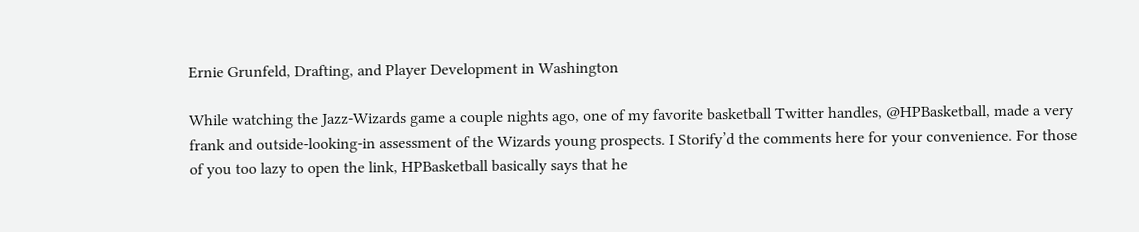Ernie Grunfeld, Drafting, and Player Development in Washington

While watching the Jazz-Wizards game a couple nights ago, one of my favorite basketball Twitter handles, @HPBasketball, made a very frank and outside-looking-in assessment of the Wizards young prospects. I Storify’d the comments here for your convenience. For those of you too lazy to open the link, HPBasketball basically says that he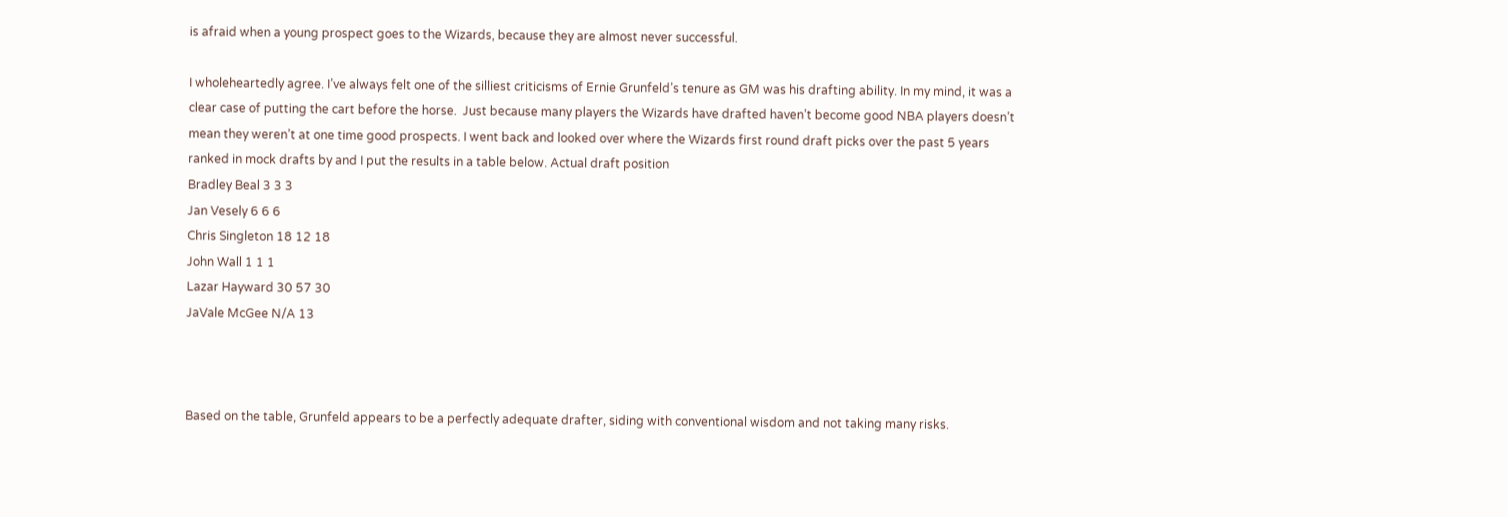is afraid when a young prospect goes to the Wizards, because they are almost never successful.

I wholeheartedly agree. I’ve always felt one of the silliest criticisms of Ernie Grunfeld’s tenure as GM was his drafting ability. In my mind, it was a clear case of putting the cart before the horse.  Just because many players the Wizards have drafted haven’t become good NBA players doesn’t mean they weren’t at one time good prospects. I went back and looked over where the Wizards first round draft picks over the past 5 years ranked in mock drafts by and I put the results in a table below. Actual draft position
Bradley Beal 3 3 3
Jan Vesely 6 6 6
Chris Singleton 18 12 18
John Wall 1 1 1
Lazar Hayward 30 57 30
JaVale McGee N/A 13



Based on the table, Grunfeld appears to be a perfectly adequate drafter, siding with conventional wisdom and not taking many risks.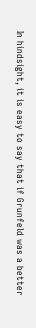In hindsight, it is easy to say that if Grunfeld was a better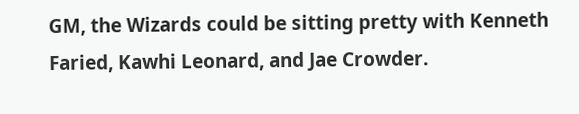GM, the Wizards could be sitting pretty with Kenneth Faried, Kawhi Leonard, and Jae Crowder.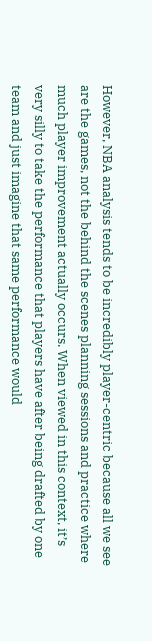However, NBA analysis tends to be incredibly player-centric because all we see are the games, not the behind the scenes planning sessions and practice where much player improvement actually occurs. When viewed in this context, it’s very silly to take the performance that players have after being drafted by one team and just imagine that same performance would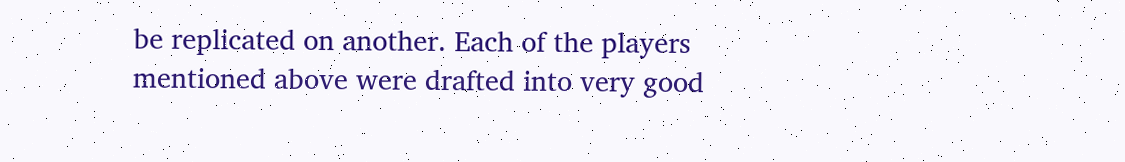be replicated on another. Each of the players mentioned above were drafted into very good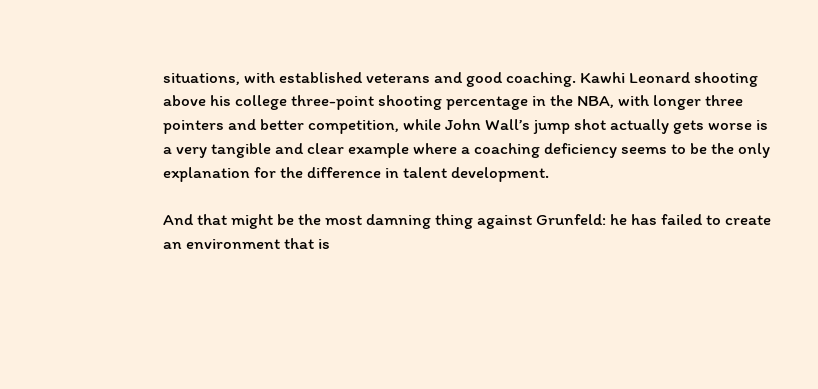situations, with established veterans and good coaching. Kawhi Leonard shooting above his college three-point shooting percentage in the NBA, with longer three pointers and better competition, while John Wall’s jump shot actually gets worse is a very tangible and clear example where a coaching deficiency seems to be the only explanation for the difference in talent development.

And that might be the most damning thing against Grunfeld: he has failed to create an environment that is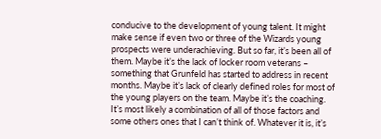conducive to the development of young talent. It might make sense if even two or three of the Wizards young prospects were underachieving. But so far, it’s been all of them. Maybe it’s the lack of locker room veterans – something that Grunfeld has started to address in recent months. Maybe it’s lack of clearly defined roles for most of the young players on the team. Maybe it’s the coaching. It’s most likely a combination of all of those factors and some others ones that I can’t think of. Whatever it is, it’s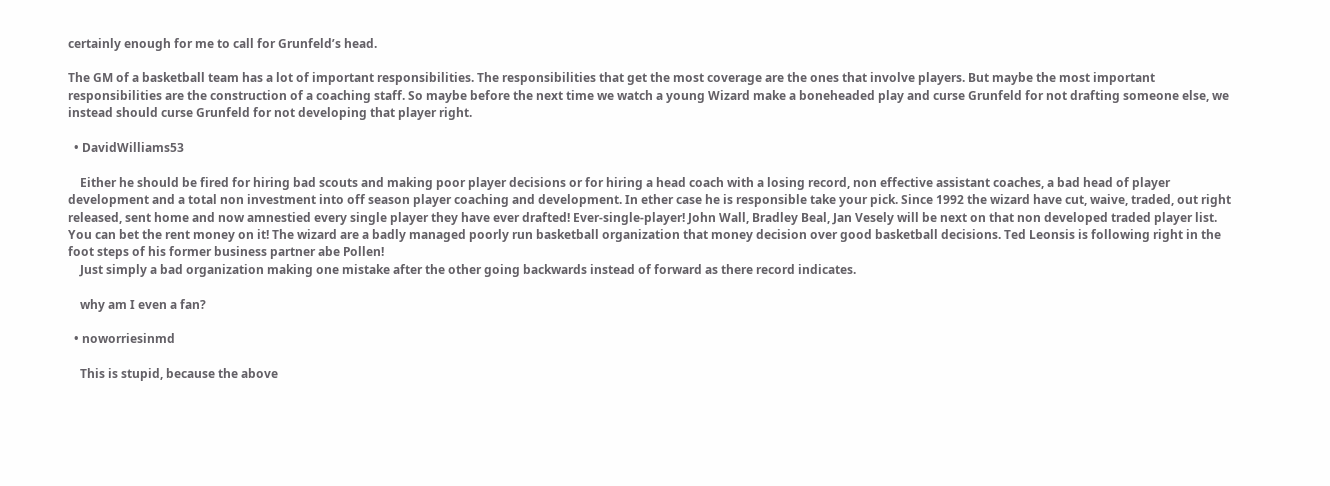certainly enough for me to call for Grunfeld’s head.

The GM of a basketball team has a lot of important responsibilities. The responsibilities that get the most coverage are the ones that involve players. But maybe the most important responsibilities are the construction of a coaching staff. So maybe before the next time we watch a young Wizard make a boneheaded play and curse Grunfeld for not drafting someone else, we instead should curse Grunfeld for not developing that player right.

  • DavidWilliams53

    Either he should be fired for hiring bad scouts and making poor player decisions or for hiring a head coach with a losing record, non effective assistant coaches, a bad head of player development and a total non investment into off season player coaching and development. In ether case he is responsible take your pick. Since 1992 the wizard have cut, waive, traded, out right released, sent home and now amnestied every single player they have ever drafted! Ever-single-player! John Wall, Bradley Beal, Jan Vesely will be next on that non developed traded player list. You can bet the rent money on it! The wizard are a badly managed poorly run basketball organization that money decision over good basketball decisions. Ted Leonsis is following right in the foot steps of his former business partner abe Pollen!
    Just simply a bad organization making one mistake after the other going backwards instead of forward as there record indicates.

    why am I even a fan?

  • noworriesinmd

    This is stupid, because the above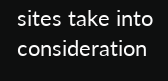sites take into consideration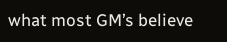what most GM’s believe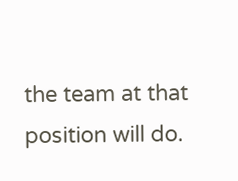the team at that position will do.